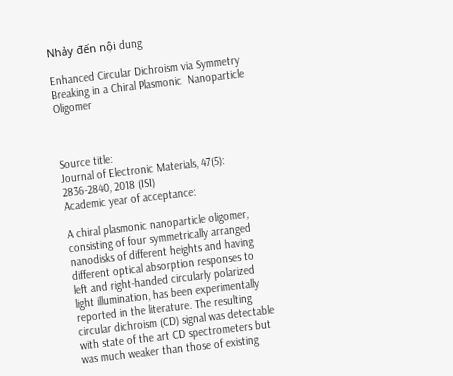Nhảy đến nội dung

Enhanced Circular Dichroism via Symmetry Breaking in a Chiral Plasmonic  Nanoparticle Oligomer



Source title:
Journal of Electronic Materials, 47(5): 2836-2840, 2018 (ISI)
Academic year of acceptance:

A chiral plasmonic nanoparticle oligomer, consisting of four symmetrically arranged nanodisks of different heights and having different optical absorption responses to left and right-handed circularly polarized light illumination, has been experimentally reported in the literature. The resulting circular dichroism (CD) signal was detectable with state of the art CD spectrometers but was much weaker than those of existing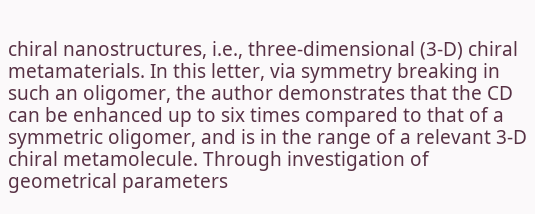chiral nanostructures, i.e., three-dimensional (3-D) chiral metamaterials. In this letter, via symmetry breaking in such an oligomer, the author demonstrates that the CD can be enhanced up to six times compared to that of a symmetric oligomer, and is in the range of a relevant 3-D chiral metamolecule. Through investigation of geometrical parameters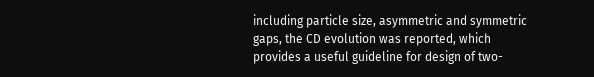including particle size, asymmetric and symmetric gaps, the CD evolution was reported, which provides a useful guideline for design of two-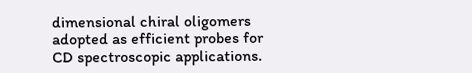dimensional chiral oligomers adopted as efficient probes for CD spectroscopic applications.